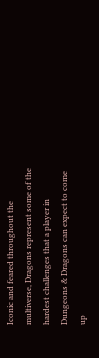Iconic and feared throughout the multiverse, Dragons represent some of the hardest challenges that a player in Dungeons & Dragons can expect to come up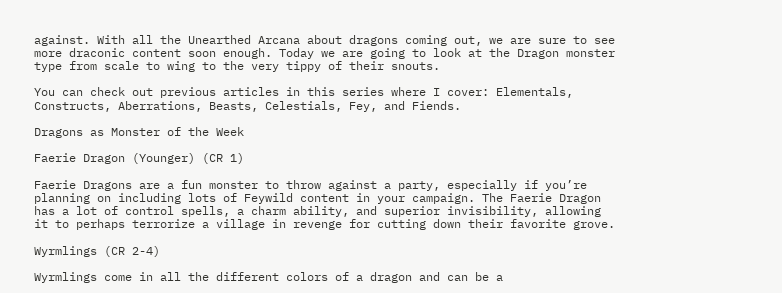against. With all the Unearthed Arcana about dragons coming out, we are sure to see more draconic content soon enough. Today we are going to look at the Dragon monster type from scale to wing to the very tippy of their snouts.

You can check out previous articles in this series where I cover: Elementals, Constructs, Aberrations, Beasts, Celestials, Fey, and Fiends.

Dragons as Monster of the Week

Faerie Dragon (Younger) (CR 1)

Faerie Dragons are a fun monster to throw against a party, especially if you’re planning on including lots of Feywild content in your campaign. The Faerie Dragon has a lot of control spells, a charm ability, and superior invisibility, allowing it to perhaps terrorize a village in revenge for cutting down their favorite grove.

Wyrmlings (CR 2-4)

Wyrmlings come in all the different colors of a dragon and can be a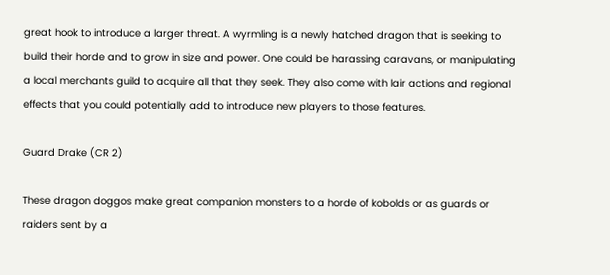great hook to introduce a larger threat. A wyrmling is a newly hatched dragon that is seeking to build their horde and to grow in size and power. One could be harassing caravans, or manipulating a local merchants guild to acquire all that they seek. They also come with lair actions and regional effects that you could potentially add to introduce new players to those features.

Guard Drake (CR 2)

These dragon doggos make great companion monsters to a horde of kobolds or as guards or raiders sent by a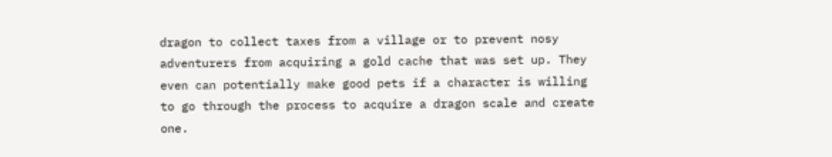dragon to collect taxes from a village or to prevent nosy adventurers from acquiring a gold cache that was set up. They even can potentially make good pets if a character is willing to go through the process to acquire a dragon scale and create one.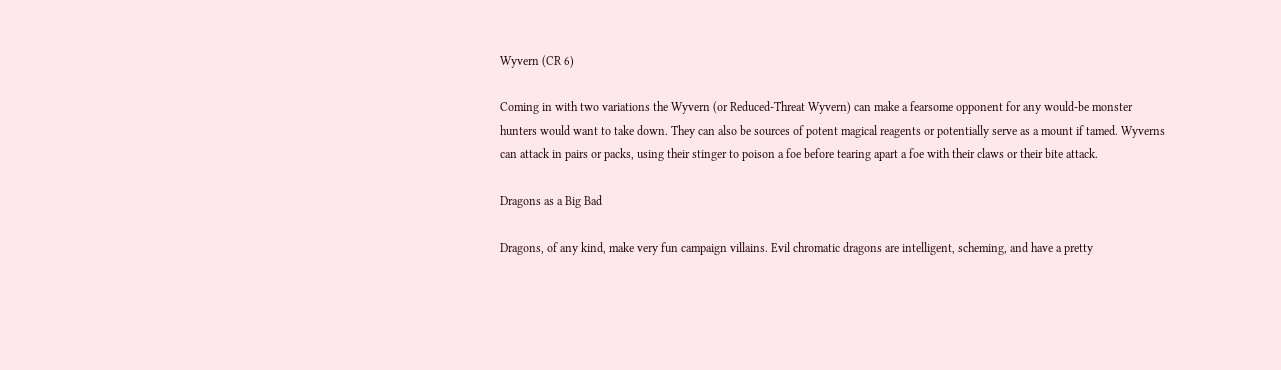Wyvern (CR 6)

Coming in with two variations the Wyvern (or Reduced-Threat Wyvern) can make a fearsome opponent for any would-be monster hunters would want to take down. They can also be sources of potent magical reagents or potentially serve as a mount if tamed. Wyverns can attack in pairs or packs, using their stinger to poison a foe before tearing apart a foe with their claws or their bite attack.

Dragons as a Big Bad

Dragons, of any kind, make very fun campaign villains. Evil chromatic dragons are intelligent, scheming, and have a pretty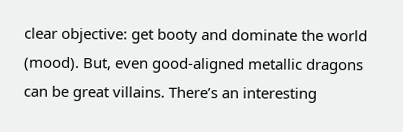clear objective: get booty and dominate the world (mood). But, even good-aligned metallic dragons can be great villains. There’s an interesting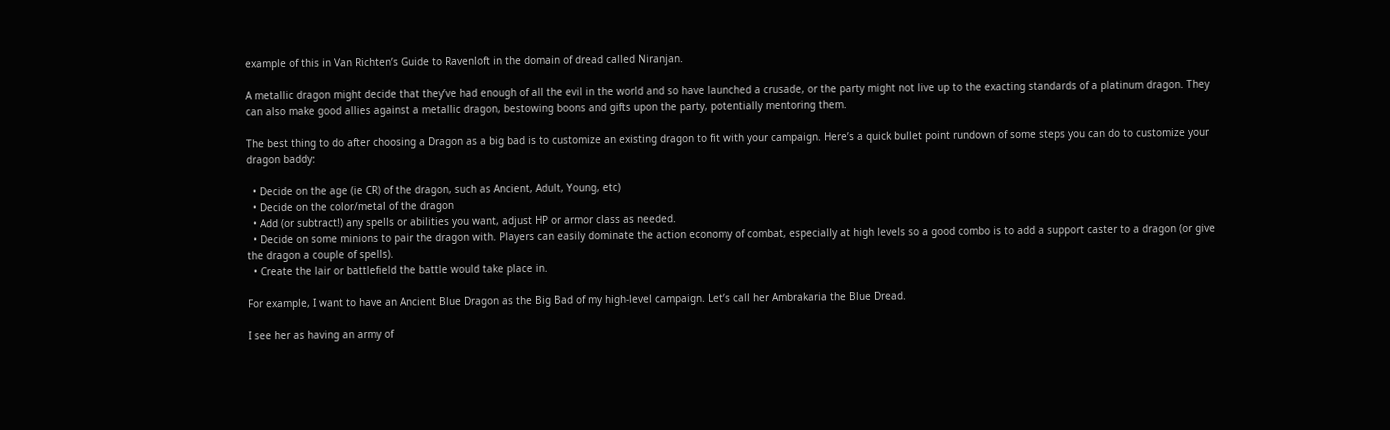example of this in Van Richten’s Guide to Ravenloft in the domain of dread called Niranjan.

A metallic dragon might decide that they’ve had enough of all the evil in the world and so have launched a crusade, or the party might not live up to the exacting standards of a platinum dragon. They can also make good allies against a metallic dragon, bestowing boons and gifts upon the party, potentially mentoring them.

The best thing to do after choosing a Dragon as a big bad is to customize an existing dragon to fit with your campaign. Here’s a quick bullet point rundown of some steps you can do to customize your dragon baddy:

  • Decide on the age (ie CR) of the dragon, such as Ancient, Adult, Young, etc)
  • Decide on the color/metal of the dragon
  • Add (or subtract!) any spells or abilities you want, adjust HP or armor class as needed.
  • Decide on some minions to pair the dragon with. Players can easily dominate the action economy of combat, especially at high levels so a good combo is to add a support caster to a dragon (or give the dragon a couple of spells).
  • Create the lair or battlefield the battle would take place in.

For example, I want to have an Ancient Blue Dragon as the Big Bad of my high-level campaign. Let’s call her Ambrakaria the Blue Dread.

I see her as having an army of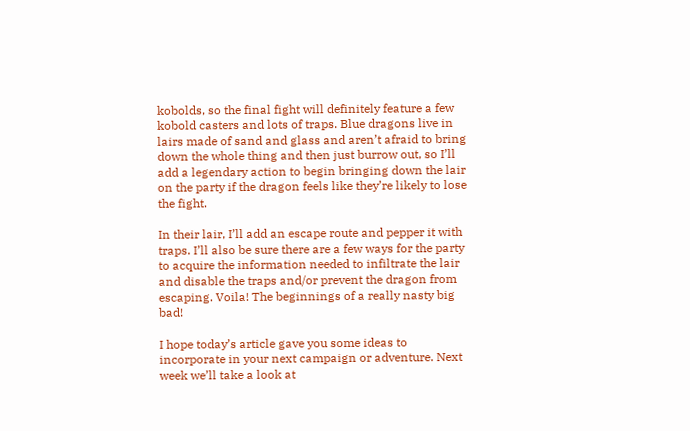kobolds, so the final fight will definitely feature a few kobold casters and lots of traps. Blue dragons live in lairs made of sand and glass and aren’t afraid to bring down the whole thing and then just burrow out, so I’ll add a legendary action to begin bringing down the lair on the party if the dragon feels like they’re likely to lose the fight.

In their lair, I’ll add an escape route and pepper it with traps. I’ll also be sure there are a few ways for the party to acquire the information needed to infiltrate the lair and disable the traps and/or prevent the dragon from escaping. Voila! The beginnings of a really nasty big bad!

I hope today’s article gave you some ideas to incorporate in your next campaign or adventure. Next week we’ll take a look at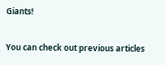Giants!

You can check out previous articles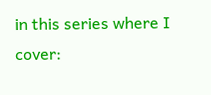in this series where I cover: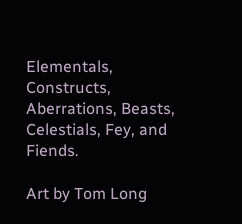Elementals, Constructs, Aberrations, Beasts, Celestials, Fey, and Fiends.

Art by Tom Long